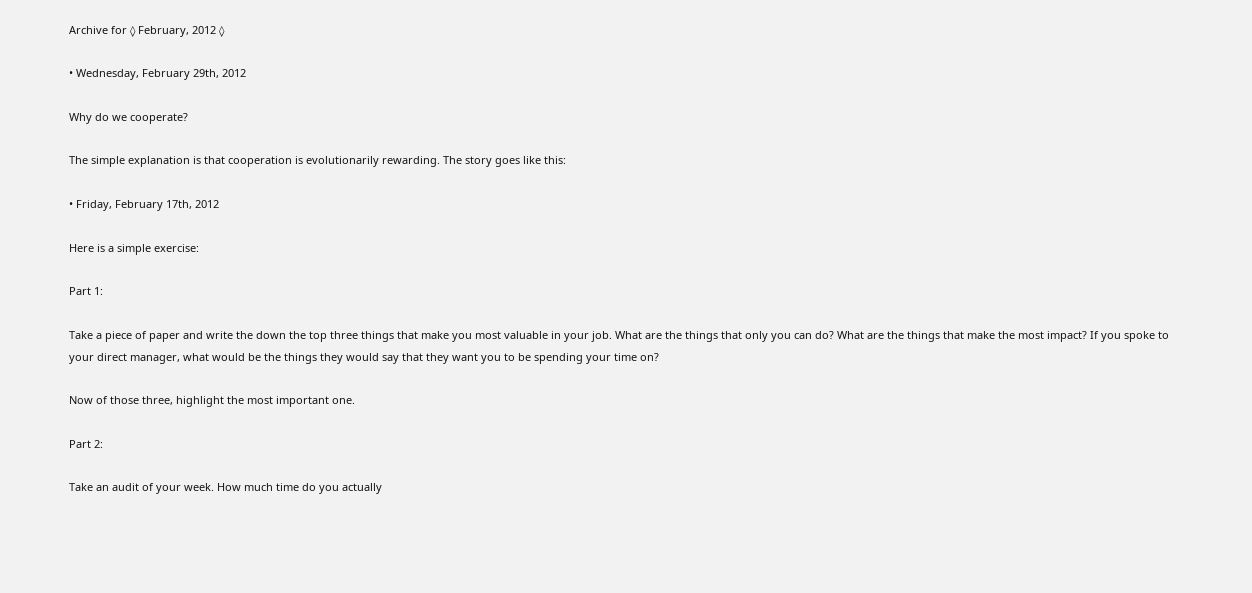Archive for ◊ February, 2012 ◊

• Wednesday, February 29th, 2012

Why do we cooperate?

The simple explanation is that cooperation is evolutionarily rewarding. The story goes like this:

• Friday, February 17th, 2012

Here is a simple exercise:

Part 1:

Take a piece of paper and write the down the top three things that make you most valuable in your job. What are the things that only you can do? What are the things that make the most impact? If you spoke to your direct manager, what would be the things they would say that they want you to be spending your time on?

Now of those three, highlight the most important one.

Part 2:

Take an audit of your week. How much time do you actually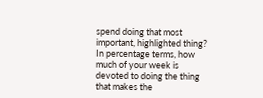spend doing that most important, highlighted thing? In percentage terms, how much of your week is devoted to doing the thing that makes the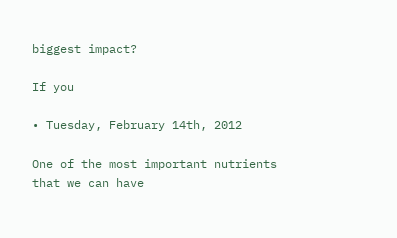biggest impact?

If you

• Tuesday, February 14th, 2012

One of the most important nutrients that we can have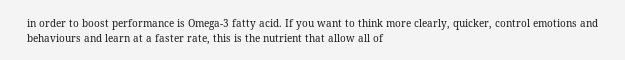in order to boost performance is Omega-3 fatty acid. If you want to think more clearly, quicker, control emotions and behaviours and learn at a faster rate, this is the nutrient that allow all of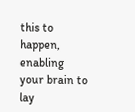this to happen, enabling your brain to lay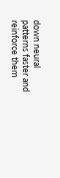down neural patterns faster and reinforce them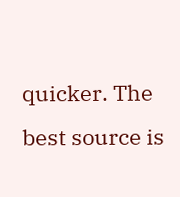quicker. The best source is